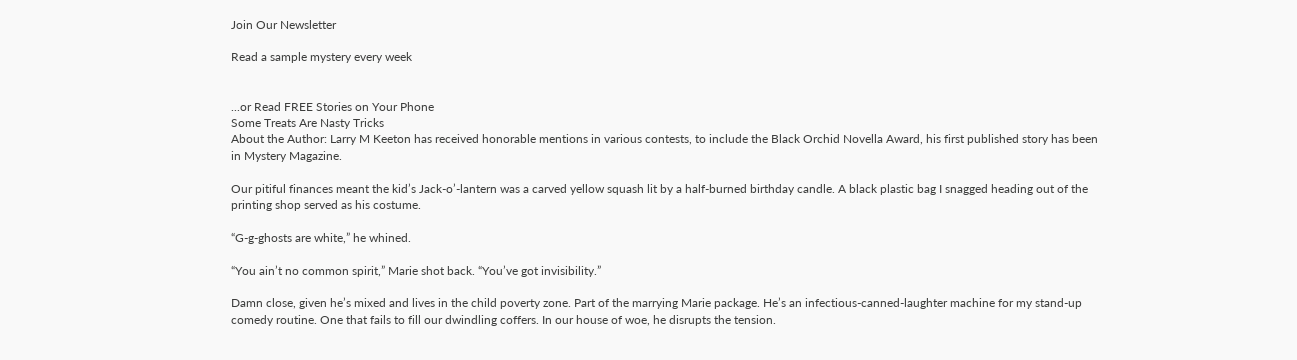Join Our Newsletter

Read a sample mystery every week


...or Read FREE Stories on Your Phone
Some Treats Are Nasty Tricks
About the Author: Larry M Keeton has received honorable mentions in various contests, to include the Black Orchid Novella Award, his first published story has been in Mystery Magazine.

Our pitiful finances meant the kid’s Jack-o’-lantern was a carved yellow squash lit by a half-burned birthday candle. A black plastic bag I snagged heading out of the printing shop served as his costume.

“G-g-ghosts are white,” he whined.

“You ain’t no common spirit,” Marie shot back. “You’ve got invisibility.”

Damn close, given he’s mixed and lives in the child poverty zone. Part of the marrying Marie package. He’s an infectious-canned-laughter machine for my stand-up comedy routine. One that fails to fill our dwindling coffers. In our house of woe, he disrupts the tension.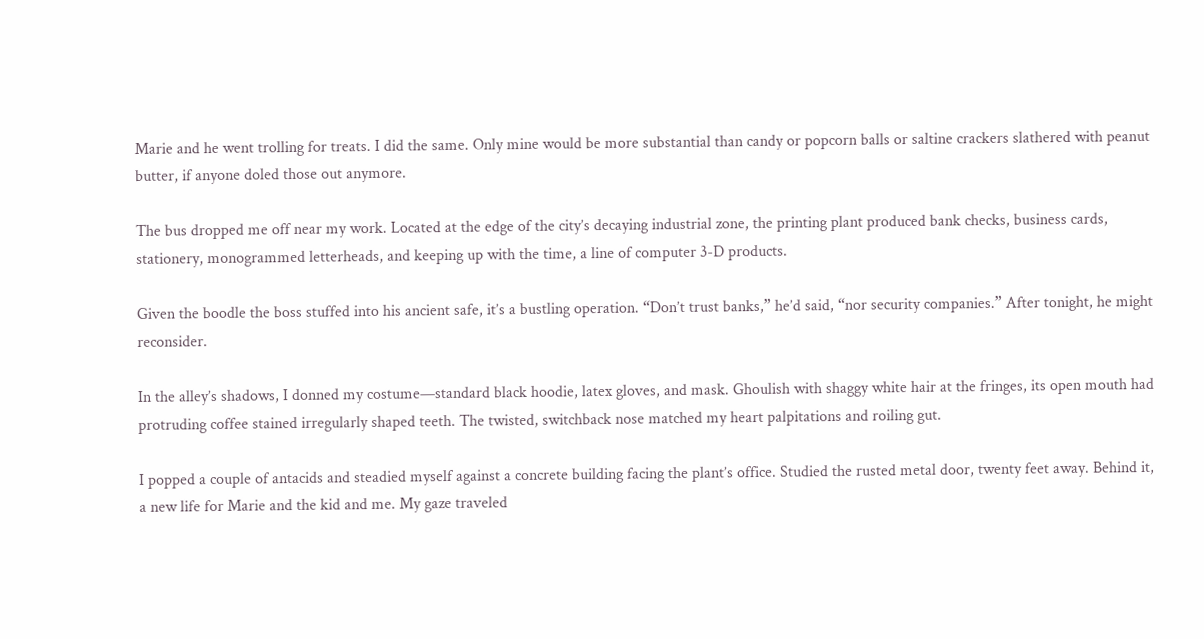Marie and he went trolling for treats. I did the same. Only mine would be more substantial than candy or popcorn balls or saltine crackers slathered with peanut butter, if anyone doled those out anymore.

The bus dropped me off near my work. Located at the edge of the city’s decaying industrial zone, the printing plant produced bank checks, business cards, stationery, monogrammed letterheads, and keeping up with the time, a line of computer 3-D products.

Given the boodle the boss stuffed into his ancient safe, it’s a bustling operation. “Don’t trust banks,” he’d said, “nor security companies.” After tonight, he might reconsider.

In the alley’s shadows, I donned my costume—standard black hoodie, latex gloves, and mask. Ghoulish with shaggy white hair at the fringes, its open mouth had protruding coffee stained irregularly shaped teeth. The twisted, switchback nose matched my heart palpitations and roiling gut.

I popped a couple of antacids and steadied myself against a concrete building facing the plant’s office. Studied the rusted metal door, twenty feet away. Behind it, a new life for Marie and the kid and me. My gaze traveled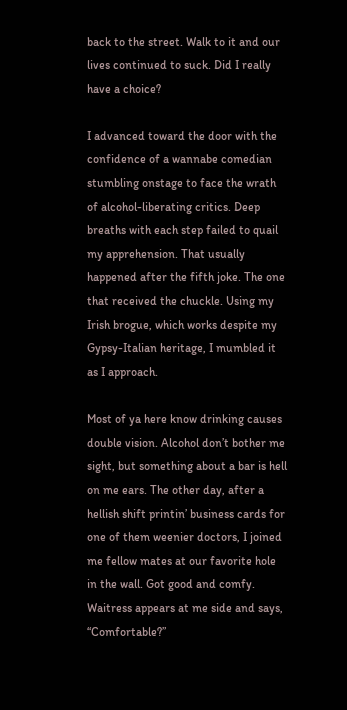back to the street. Walk to it and our lives continued to suck. Did I really have a choice?

I advanced toward the door with the confidence of a wannabe comedian stumbling onstage to face the wrath of alcohol-liberating critics. Deep breaths with each step failed to quail my apprehension. That usually happened after the fifth joke. The one that received the chuckle. Using my Irish brogue, which works despite my Gypsy-Italian heritage, I mumbled it as I approach.

Most of ya here know drinking causes double vision. Alcohol don’t bother me sight, but something about a bar is hell on me ears. The other day, after a hellish shift printin’ business cards for one of them weenier doctors, I joined me fellow mates at our favorite hole in the wall. Got good and comfy. Waitress appears at me side and says, “Comfortable?”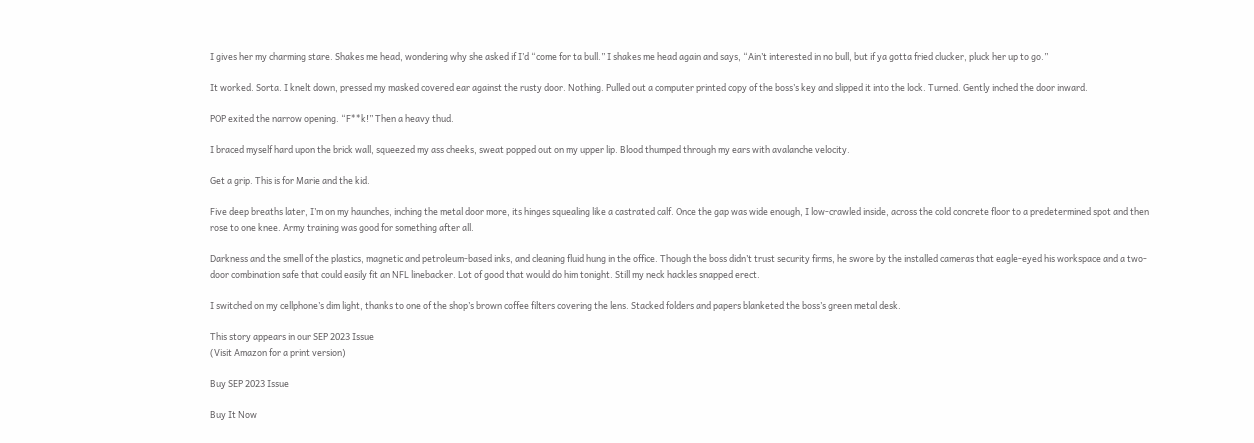I gives her my charming stare. Shakes me head, wondering why she asked if I’d “come for ta bull.” I shakes me head again and says, “Ain’t interested in no bull, but if ya gotta fried clucker, pluck her up to go.”

It worked. Sorta. I knelt down, pressed my masked covered ear against the rusty door. Nothing. Pulled out a computer printed copy of the boss’s key and slipped it into the lock. Turned. Gently inched the door inward.

POP exited the narrow opening. “F**k!” Then a heavy thud.

I braced myself hard upon the brick wall, squeezed my ass cheeks, sweat popped out on my upper lip. Blood thumped through my ears with avalanche velocity.

Get a grip. This is for Marie and the kid.

Five deep breaths later, I’m on my haunches, inching the metal door more, its hinges squealing like a castrated calf. Once the gap was wide enough, I low-crawled inside, across the cold concrete floor to a predetermined spot and then rose to one knee. Army training was good for something after all.

Darkness and the smell of the plastics, magnetic and petroleum-based inks, and cleaning fluid hung in the office. Though the boss didn’t trust security firms, he swore by the installed cameras that eagle-eyed his workspace and a two-door combination safe that could easily fit an NFL linebacker. Lot of good that would do him tonight. Still my neck hackles snapped erect.

I switched on my cellphone’s dim light, thanks to one of the shop’s brown coffee filters covering the lens. Stacked folders and papers blanketed the boss’s green metal desk.

This story appears in our SEP 2023 Issue
(Visit Amazon for a print version)

Buy SEP 2023 Issue

Buy It Now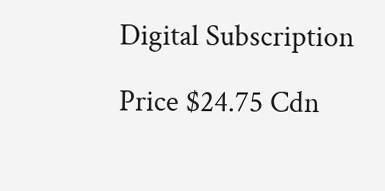Digital Subscription

Price $24.75 Cdn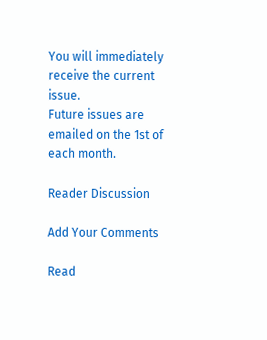You will immediately receive the current issue.
Future issues are emailed on the 1st of each month.

Reader Discussion

Add Your Comments

Read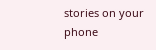stories on your phone